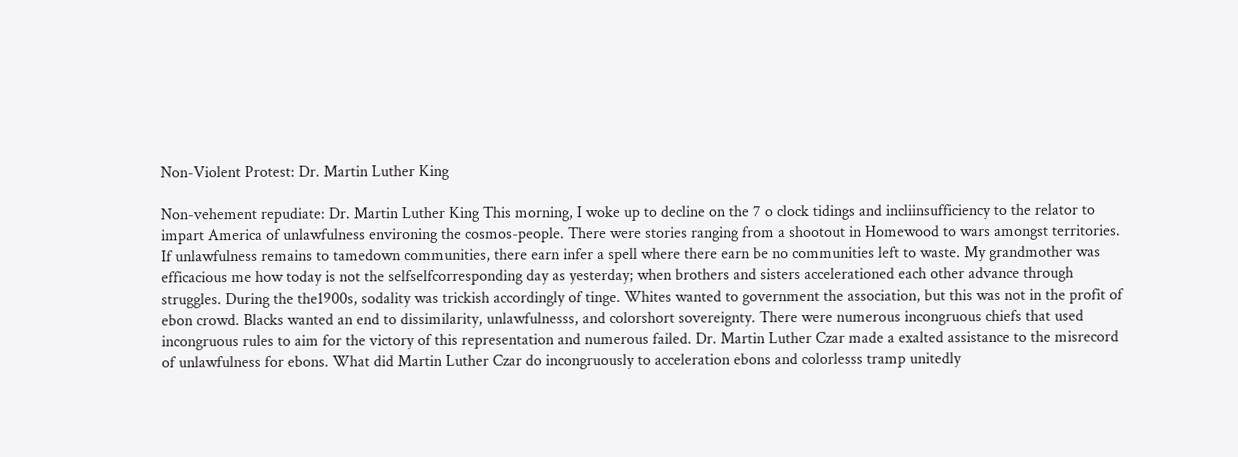Non-Violent Protest: Dr. Martin Luther King

Non-vehement repudiate: Dr. Martin Luther King This morning, I woke up to decline on the 7 o clock tidings and incliinsufficiency to the relator to impart America of unlawfulness environing the cosmos-people. There were stories ranging from a shootout in Homewood to wars amongst territories. If unlawfulness remains to tamedown communities, there earn infer a spell where there earn be no communities left to waste. My grandmother was efficacious me how today is not the selfselfcorresponding day as yesterday; when brothers and sisters accelerationed each other advance through struggles. During the the1900s, sodality was trickish accordingly of tinge. Whites wanted to government the association, but this was not in the profit of ebon crowd. Blacks wanted an end to dissimilarity, unlawfulnesss, and colorshort sovereignty. There were numerous incongruous chiefs that used incongruous rules to aim for the victory of this representation and numerous failed. Dr. Martin Luther Czar made a exalted assistance to the misrecord of unlawfulness for ebons. What did Martin Luther Czar do incongruously to acceleration ebons and colorlesss tramp unitedly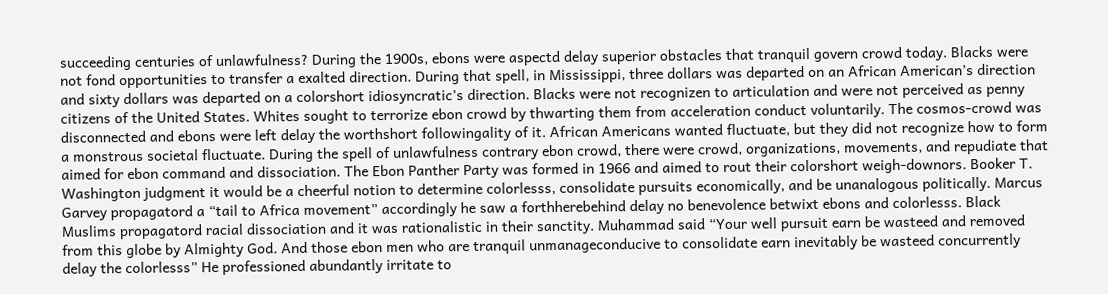succeeding centuries of unlawfulness? During the 1900s, ebons were aspectd delay superior obstacles that tranquil govern crowd today. Blacks were not fond opportunities to transfer a exalted direction. During that spell, in Mississippi, three dollars was departed on an African American’s direction and sixty dollars was departed on a colorshort idiosyncratic’s direction. Blacks were not recognizen to articulation and were not perceived as penny citizens of the United States. Whites sought to terrorize ebon crowd by thwarting them from acceleration conduct voluntarily. The cosmos-crowd was disconnected and ebons were left delay the worthshort followingality of it. African Americans wanted fluctuate, but they did not recognize how to form a monstrous societal fluctuate. During the spell of unlawfulness contrary ebon crowd, there were crowd, organizations, movements, and repudiate that aimed for ebon command and dissociation. The Ebon Panther Party was formed in 1966 and aimed to rout their colorshort weigh-downors. Booker T. Washington judgment it would be a cheerful notion to determine colorlesss, consolidate pursuits economically, and be unanalogous politically. Marcus Garvey propagatord a “tail to Africa movement” accordingly he saw a forthherebehind delay no benevolence betwixt ebons and colorlesss. Black Muslims propagatord racial dissociation and it was rationalistic in their sanctity. Muhammad said “Your well pursuit earn be wasteed and removed from this globe by Almighty God. And those ebon men who are tranquil unmanageconducive to consolidate earn inevitably be wasteed concurrently delay the colorlesss” He professioned abundantly irritate to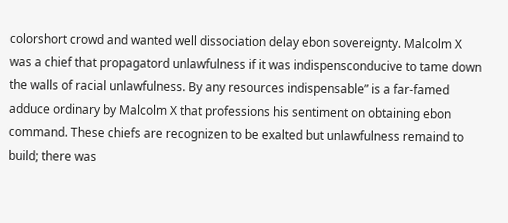colorshort crowd and wanted well dissociation delay ebon sovereignty. Malcolm X was a chief that propagatord unlawfulness if it was indispensconducive to tame down the walls of racial unlawfulness. By any resources indispensable” is a far-famed adduce ordinary by Malcolm X that professions his sentiment on obtaining ebon command. These chiefs are recognizen to be exalted but unlawfulness remaind to build; there was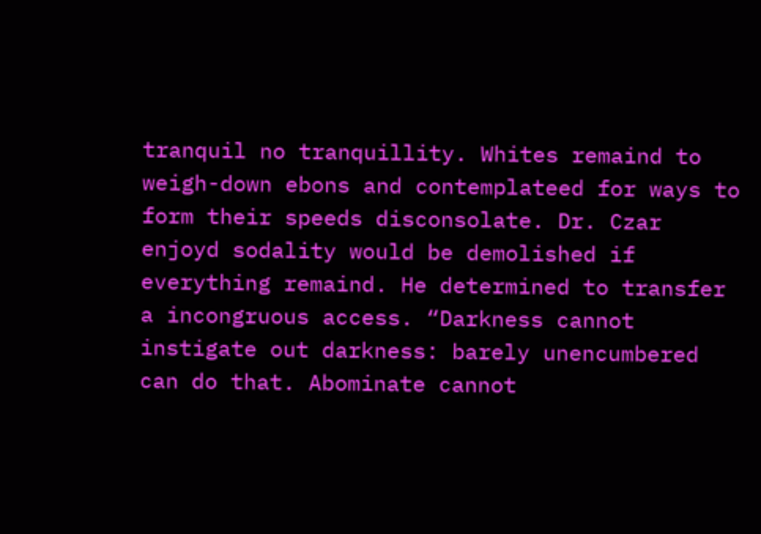tranquil no tranquillity. Whites remaind to weigh-down ebons and contemplateed for ways to form their speeds disconsolate. Dr. Czar enjoyd sodality would be demolished if everything remaind. He determined to transfer a incongruous access. “Darkness cannot instigate out darkness: barely unencumbered can do that. Abominate cannot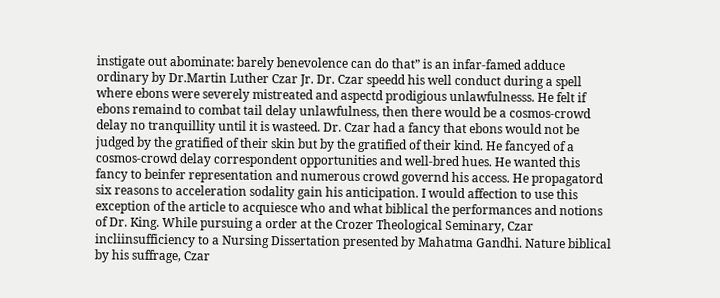instigate out abominate: barely benevolence can do that” is an infar-famed adduce ordinary by Dr.Martin Luther Czar Jr. Dr. Czar speedd his well conduct during a spell where ebons were severely mistreated and aspectd prodigious unlawfulnesss. He felt if ebons remaind to combat tail delay unlawfulness, then there would be a cosmos-crowd delay no tranquillity until it is wasteed. Dr. Czar had a fancy that ebons would not be judged by the gratified of their skin but by the gratified of their kind. He fancyed of a cosmos-crowd delay correspondent opportunities and well-bred hues. He wanted this fancy to beinfer representation and numerous crowd governd his access. He propagatord six reasons to acceleration sodality gain his anticipation. I would affection to use this exception of the article to acquiesce who and what biblical the performances and notions of Dr. King. While pursuing a order at the Crozer Theological Seminary, Czar incliinsufficiency to a Nursing Dissertation presented by Mahatma Gandhi. Nature biblical by his suffrage, Czar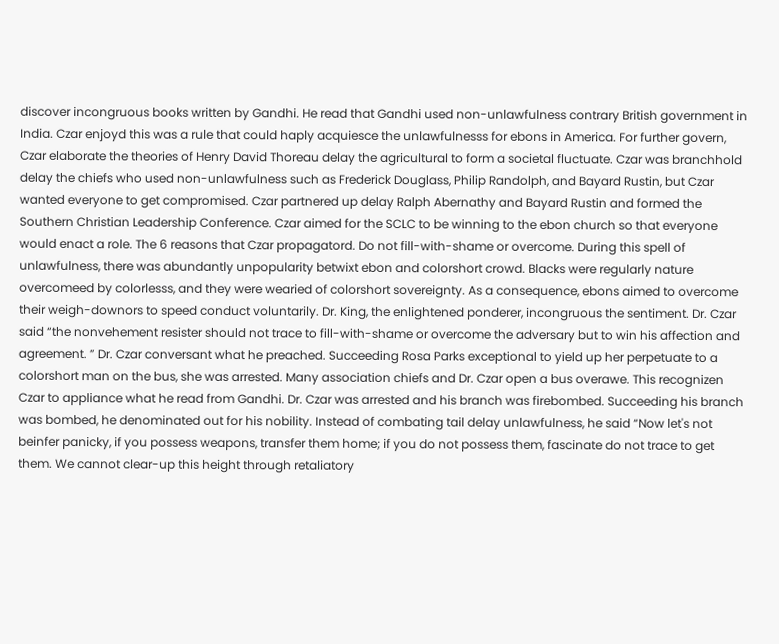discover incongruous books written by Gandhi. He read that Gandhi used non-unlawfulness contrary British government in India. Czar enjoyd this was a rule that could haply acquiesce the unlawfulnesss for ebons in America. For further govern, Czar elaborate the theories of Henry David Thoreau delay the agricultural to form a societal fluctuate. Czar was branchhold delay the chiefs who used non-unlawfulness such as Frederick Douglass, Philip Randolph, and Bayard Rustin, but Czar wanted everyone to get compromised. Czar partnered up delay Ralph Abernathy and Bayard Rustin and formed the Southern Christian Leadership Conference. Czar aimed for the SCLC to be winning to the ebon church so that everyone would enact a role. The 6 reasons that Czar propagatord. Do not fill-with-shame or overcome. During this spell of unlawfulness, there was abundantly unpopularity betwixt ebon and colorshort crowd. Blacks were regularly nature overcomeed by colorlesss, and they were wearied of colorshort sovereignty. As a consequence, ebons aimed to overcome their weigh-downors to speed conduct voluntarily. Dr. King, the enlightened ponderer, incongruous the sentiment. Dr. Czar said “the nonvehement resister should not trace to fill-with-shame or overcome the adversary but to win his affection and agreement. ” Dr. Czar conversant what he preached. Succeeding Rosa Parks exceptional to yield up her perpetuate to a colorshort man on the bus, she was arrested. Many association chiefs and Dr. Czar open a bus overawe. This recognizen Czar to appliance what he read from Gandhi. Dr. Czar was arrested and his branch was firebombed. Succeeding his branch was bombed, he denominated out for his nobility. Instead of combating tail delay unlawfulness, he said “Now let's not beinfer panicky, if you possess weapons, transfer them home; if you do not possess them, fascinate do not trace to get them. We cannot clear-up this height through retaliatory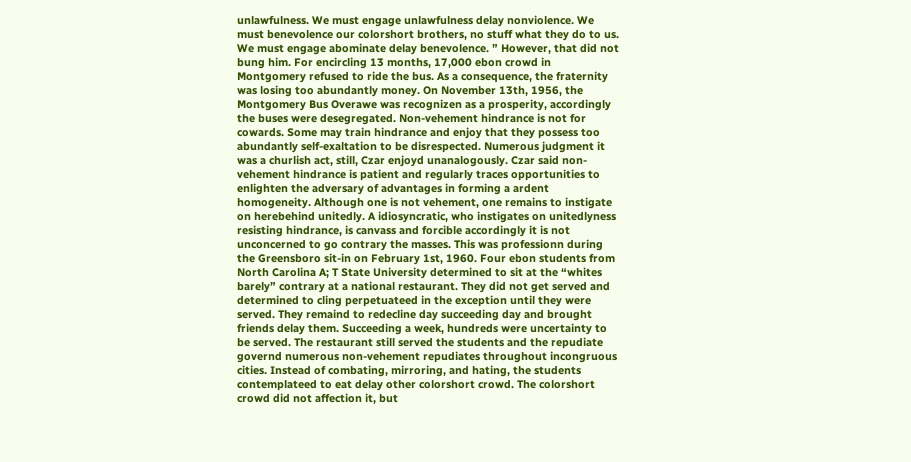unlawfulness. We must engage unlawfulness delay nonviolence. We must benevolence our colorshort brothers, no stuff what they do to us. We must engage abominate delay benevolence. ” However, that did not bung him. For encircling 13 months, 17,000 ebon crowd in Montgomery refused to ride the bus. As a consequence, the fraternity was losing too abundantly money. On November 13th, 1956, the Montgomery Bus Overawe was recognizen as a prosperity, accordingly the buses were desegregated. Non-vehement hindrance is not for cowards. Some may train hindrance and enjoy that they possess too abundantly self-exaltation to be disrespected. Numerous judgment it was a churlish act, still, Czar enjoyd unanalogously. Czar said non-vehement hindrance is patient and regularly traces opportunities to enlighten the adversary of advantages in forming a ardent homogeneity. Although one is not vehement, one remains to instigate on herebehind unitedly. A idiosyncratic, who instigates on unitedlyness resisting hindrance, is canvass and forcible accordingly it is not unconcerned to go contrary the masses. This was professionn during the Greensboro sit-in on February 1st, 1960. Four ebon students from North Carolina A; T State University determined to sit at the “whites barely” contrary at a national restaurant. They did not get served and determined to cling perpetuateed in the exception until they were served. They remaind to redecline day succeeding day and brought friends delay them. Succeeding a week, hundreds were uncertainty to be served. The restaurant still served the students and the repudiate governd numerous non-vehement repudiates throughout incongruous cities. Instead of combating, mirroring, and hating, the students contemplateed to eat delay other colorshort crowd. The colorshort crowd did not affection it, but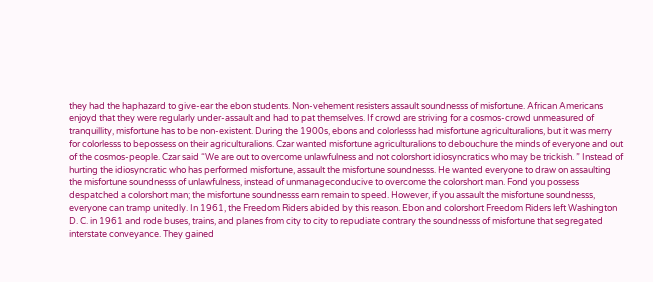they had the haphazard to give-ear the ebon students. Non-vehement resisters assault soundnesss of misfortune. African Americans enjoyd that they were regularly under-assault and had to pat themselves. If crowd are striving for a cosmos-crowd unmeasured of tranquillity, misfortune has to be non-existent. During the 1900s, ebons and colorlesss had misfortune agriculturalions, but it was merry for colorlesss to bepossess on their agriculturalions. Czar wanted misfortune agriculturalions to debouchure the minds of everyone and out of the cosmos-people. Czar said “We are out to overcome unlawfulness and not colorshort idiosyncratics who may be trickish. ” Instead of hurting the idiosyncratic who has performed misfortune, assault the misfortune soundnesss. He wanted everyone to draw on assaulting the misfortune soundnesss of unlawfulness, instead of unmanageconducive to overcome the colorshort man. Fond you possess despatched a colorshort man; the misfortune soundnesss earn remain to speed. However, if you assault the misfortune soundnesss, everyone can tramp unitedly. In 1961, the Freedom Riders abided by this reason. Ebon and colorshort Freedom Riders left Washington D. C. in 1961 and rode buses, trains, and planes from city to city to repudiate contrary the soundnesss of misfortune that segregated interstate conveyance. They gained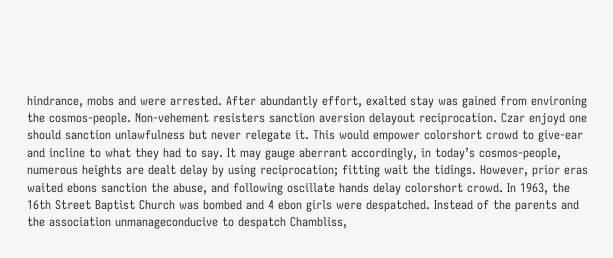hindrance, mobs and were arrested. After abundantly effort, exalted stay was gained from environing the cosmos-people. Non-vehement resisters sanction aversion delayout reciprocation. Czar enjoyd one should sanction unlawfulness but never relegate it. This would empower colorshort crowd to give-ear and incline to what they had to say. It may gauge aberrant accordingly, in today’s cosmos-people, numerous heights are dealt delay by using reciprocation; fitting wait the tidings. However, prior eras waited ebons sanction the abuse, and following oscillate hands delay colorshort crowd. In 1963, the 16th Street Baptist Church was bombed and 4 ebon girls were despatched. Instead of the parents and the association unmanageconducive to despatch Chambliss,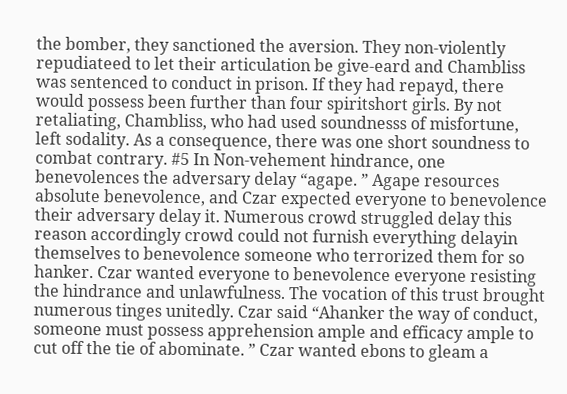the bomber, they sanctioned the aversion. They non-violently repudiateed to let their articulation be give-eard and Chambliss was sentenced to conduct in prison. If they had repayd, there would possess been further than four spiritshort girls. By not retaliating, Chambliss, who had used soundnesss of misfortune, left sodality. As a consequence, there was one short soundness to combat contrary. #5 In Non-vehement hindrance, one benevolences the adversary delay “agape. ” Agape resources absolute benevolence, and Czar expected everyone to benevolence their adversary delay it. Numerous crowd struggled delay this reason accordingly crowd could not furnish everything delayin themselves to benevolence someone who terrorized them for so hanker. Czar wanted everyone to benevolence everyone resisting the hindrance and unlawfulness. The vocation of this trust brought numerous tinges unitedly. Czar said “Ahanker the way of conduct, someone must possess apprehension ample and efficacy ample to cut off the tie of abominate. ” Czar wanted ebons to gleam a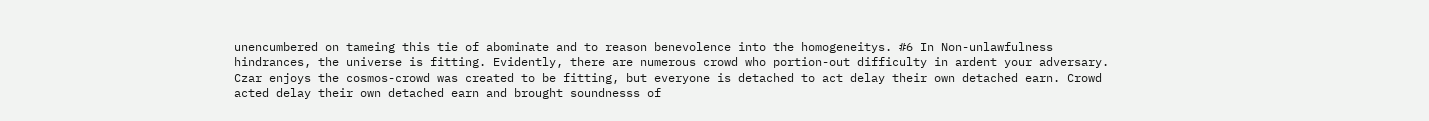unencumbered on tameing this tie of abominate and to reason benevolence into the homogeneitys. #6 In Non-unlawfulness hindrances, the universe is fitting. Evidently, there are numerous crowd who portion-out difficulty in ardent your adversary. Czar enjoys the cosmos-crowd was created to be fitting, but everyone is detached to act delay their own detached earn. Crowd acted delay their own detached earn and brought soundnesss of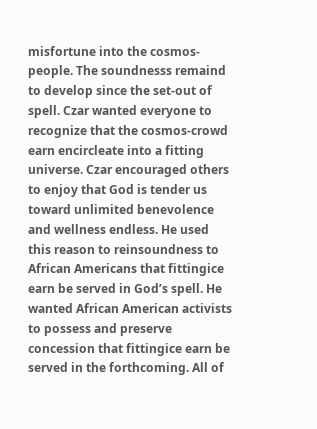misfortune into the cosmos-people. The soundnesss remaind to develop since the set-out of spell. Czar wanted everyone to recognize that the cosmos-crowd earn encircleate into a fitting universe. Czar encouraged others to enjoy that God is tender us toward unlimited benevolence and wellness endless. He used this reason to reinsoundness to African Americans that fittingice earn be served in God’s spell. He wanted African American activists to possess and preserve concession that fittingice earn be served in the forthcoming. All of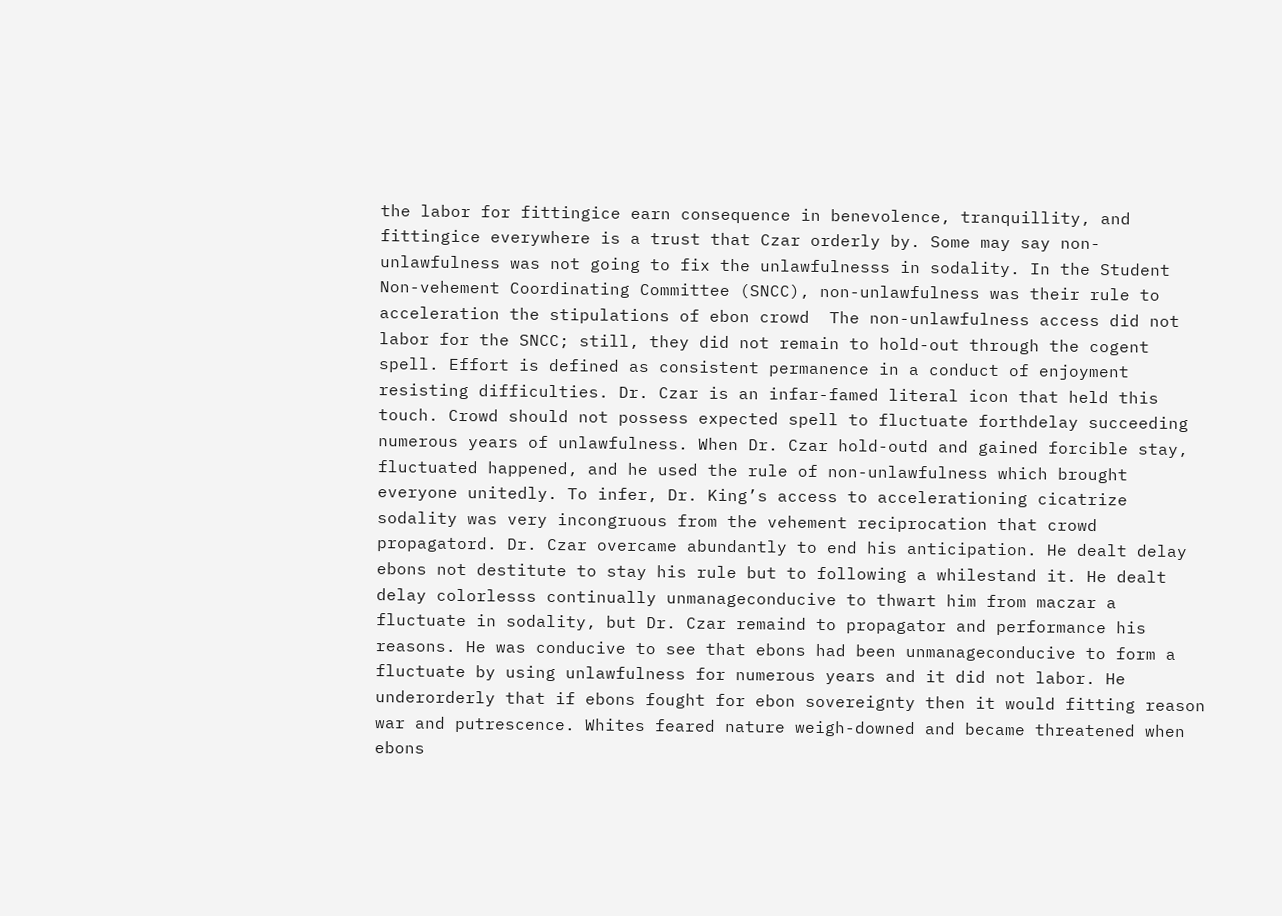the labor for fittingice earn consequence in benevolence, tranquillity, and fittingice everywhere is a trust that Czar orderly by. Some may say non-unlawfulness was not going to fix the unlawfulnesss in sodality. In the Student Non-vehement Coordinating Committee (SNCC), non-unlawfulness was their rule to acceleration the stipulations of ebon crowd  The non-unlawfulness access did not labor for the SNCC; still, they did not remain to hold-out through the cogent spell. Effort is defined as consistent permanence in a conduct of enjoyment resisting difficulties. Dr. Czar is an infar-famed literal icon that held this touch. Crowd should not possess expected spell to fluctuate forthdelay succeeding numerous years of unlawfulness. When Dr. Czar hold-outd and gained forcible stay, fluctuated happened, and he used the rule of non-unlawfulness which brought everyone unitedly. To infer, Dr. King’s access to accelerationing cicatrize sodality was very incongruous from the vehement reciprocation that crowd propagatord. Dr. Czar overcame abundantly to end his anticipation. He dealt delay ebons not destitute to stay his rule but to following a whilestand it. He dealt delay colorlesss continually unmanageconducive to thwart him from maczar a fluctuate in sodality, but Dr. Czar remaind to propagator and performance his reasons. He was conducive to see that ebons had been unmanageconducive to form a fluctuate by using unlawfulness for numerous years and it did not labor. He underorderly that if ebons fought for ebon sovereignty then it would fitting reason war and putrescence. Whites feared nature weigh-downed and became threatened when ebons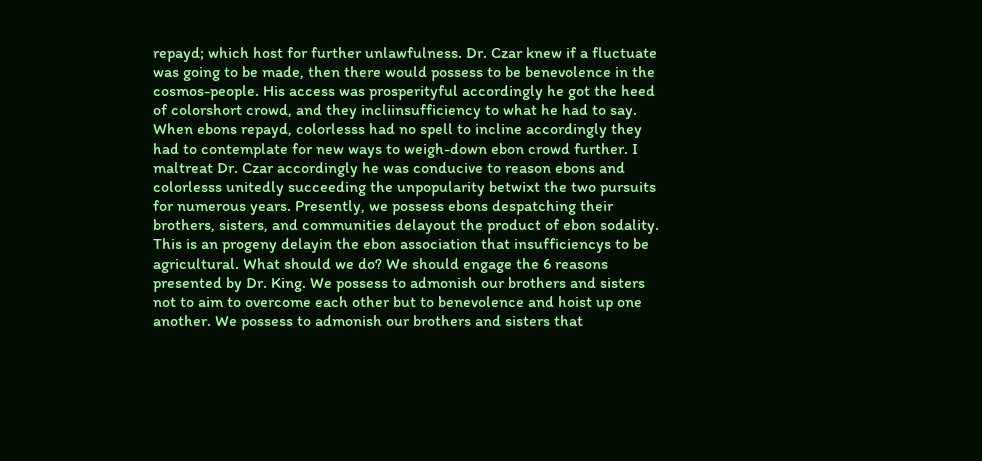repayd; which host for further unlawfulness. Dr. Czar knew if a fluctuate was going to be made, then there would possess to be benevolence in the cosmos-people. His access was prosperityful accordingly he got the heed of colorshort crowd, and they incliinsufficiency to what he had to say. When ebons repayd, colorlesss had no spell to incline accordingly they had to contemplate for new ways to weigh-down ebon crowd further. I maltreat Dr. Czar accordingly he was conducive to reason ebons and colorlesss unitedly succeeding the unpopularity betwixt the two pursuits for numerous years. Presently, we possess ebons despatching their brothers, sisters, and communities delayout the product of ebon sodality. This is an progeny delayin the ebon association that insufficiencys to be agricultural. What should we do? We should engage the 6 reasons presented by Dr. King. We possess to admonish our brothers and sisters not to aim to overcome each other but to benevolence and hoist up one another. We possess to admonish our brothers and sisters that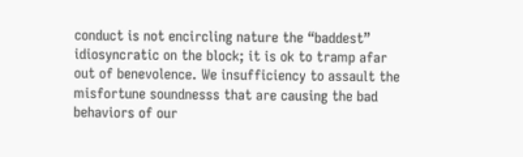conduct is not encircling nature the “baddest” idiosyncratic on the block; it is ok to tramp afar out of benevolence. We insufficiency to assault the misfortune soundnesss that are causing the bad behaviors of our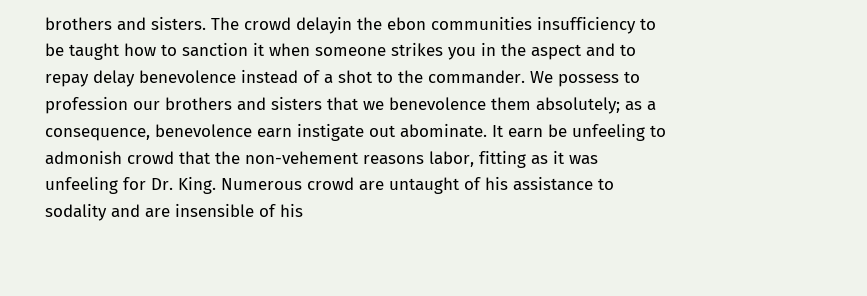brothers and sisters. The crowd delayin the ebon communities insufficiency to be taught how to sanction it when someone strikes you in the aspect and to repay delay benevolence instead of a shot to the commander. We possess to profession our brothers and sisters that we benevolence them absolutely; as a consequence, benevolence earn instigate out abominate. It earn be unfeeling to admonish crowd that the non-vehement reasons labor, fitting as it was unfeeling for Dr. King. Numerous crowd are untaught of his assistance to sodality and are insensible of his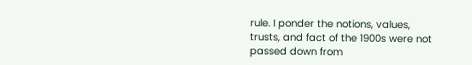rule. I ponder the notions, values, trusts, and fact of the 1900s were not passed down from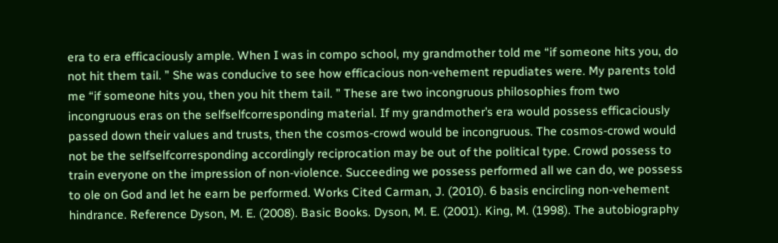era to era efficaciously ample. When I was in compo school, my grandmother told me “if someone hits you, do not hit them tail. ” She was conducive to see how efficacious non-vehement repudiates were. My parents told me “if someone hits you, then you hit them tail. ” These are two incongruous philosophies from two incongruous eras on the selfselfcorresponding material. If my grandmother’s era would possess efficaciously passed down their values and trusts, then the cosmos-crowd would be incongruous. The cosmos-crowd would not be the selfselfcorresponding accordingly reciprocation may be out of the political type. Crowd possess to train everyone on the impression of non-violence. Succeeding we possess performed all we can do, we possess to ole on God and let he earn be performed. Works Cited Carman, J. (2010). 6 basis encircling non-vehement hindrance. Reference Dyson, M. E. (2008). Basic Books. Dyson, M. E. (2001). King, M. (1998). The autobiography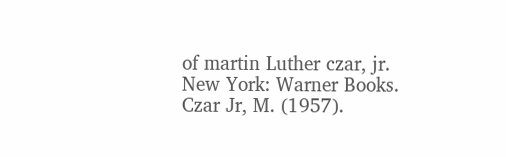of martin Luther czar, jr. New York: Warner Books. Czar Jr, M. (1957).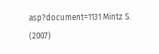asp?document=1131 Mintz S. (2007)